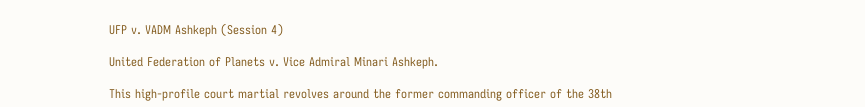UFP v. VADM Ashkeph (Session 4)

United Federation of Planets v. Vice Admiral Minari Ashkeph.

This high-profile court martial revolves around the former commanding officer of the 38th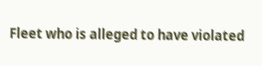Fleet who is alleged to have violated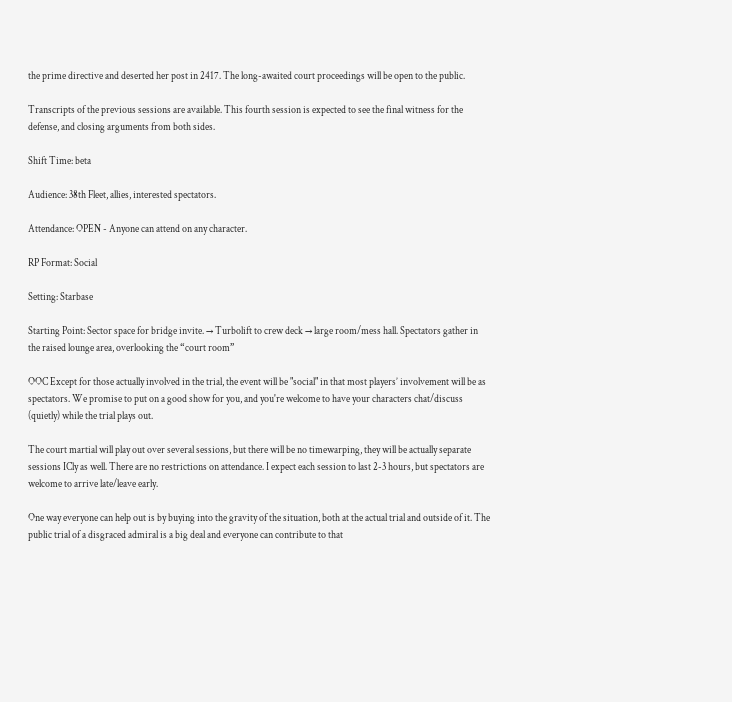the prime directive and deserted her post in 2417. The long-awaited court proceedings will be open to the public.

Transcripts of the previous sessions are available. This fourth session is expected to see the final witness for the defense, and closing arguments from both sides.

Shift Time: beta

Audience: 38th Fleet, allies, interested spectators.

Attendance: OPEN - Anyone can attend on any character.

RP Format: Social

Setting: Starbase

Starting Point: Sector space for bridge invite. → Turbolift to crew deck → large room/mess hall. Spectators gather in the raised lounge area, overlooking the “court room”

OOC Except for those actually involved in the trial, the event will be "social" in that most players’ involvement will be as spectators. We promise to put on a good show for you, and you're welcome to have your characters chat/discuss (quietly) while the trial plays out.

The court martial will play out over several sessions, but there will be no timewarping, they will be actually separate sessions ICly as well. There are no restrictions on attendance. I expect each session to last 2-3 hours, but spectators are welcome to arrive late/leave early.

One way everyone can help out is by buying into the gravity of the situation, both at the actual trial and outside of it. The public trial of a disgraced admiral is a big deal and everyone can contribute to that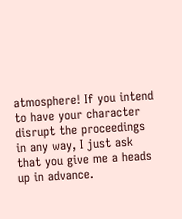atmosphere! If you intend to have your character disrupt the proceedings in any way, I just ask that you give me a heads up in advance.